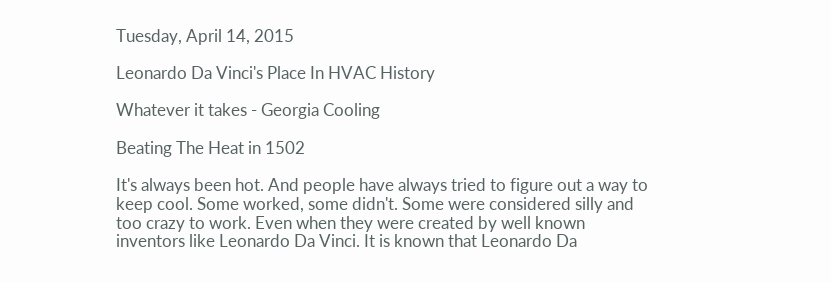Tuesday, April 14, 2015

Leonardo Da Vinci's Place In HVAC History

Whatever it takes - Georgia Cooling

Beating The Heat in 1502

It's always been hot. And people have always tried to figure out a way to keep cool. Some worked, some didn't. Some were considered silly and too crazy to work. Even when they were created by well known inventors like Leonardo Da Vinci. It is known that Leonardo Da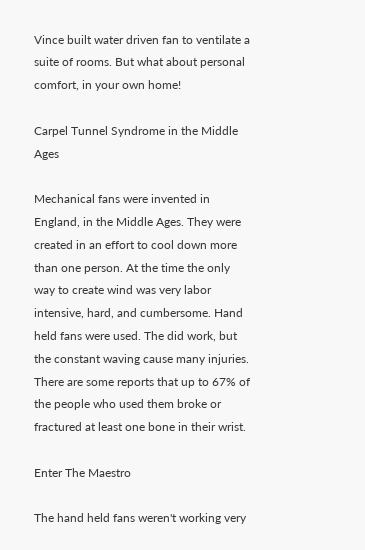Vince built water driven fan to ventilate a suite of rooms. But what about personal comfort, in your own home!

Carpel Tunnel Syndrome in the Middle Ages

Mechanical fans were invented in England, in the Middle Ages. They were created in an effort to cool down more than one person. At the time the only way to create wind was very labor intensive, hard, and cumbersome. Hand held fans were used. The did work, but the constant waving cause many injuries. There are some reports that up to 67% of the people who used them broke or fractured at least one bone in their wrist.

Enter The Maestro

The hand held fans weren't working very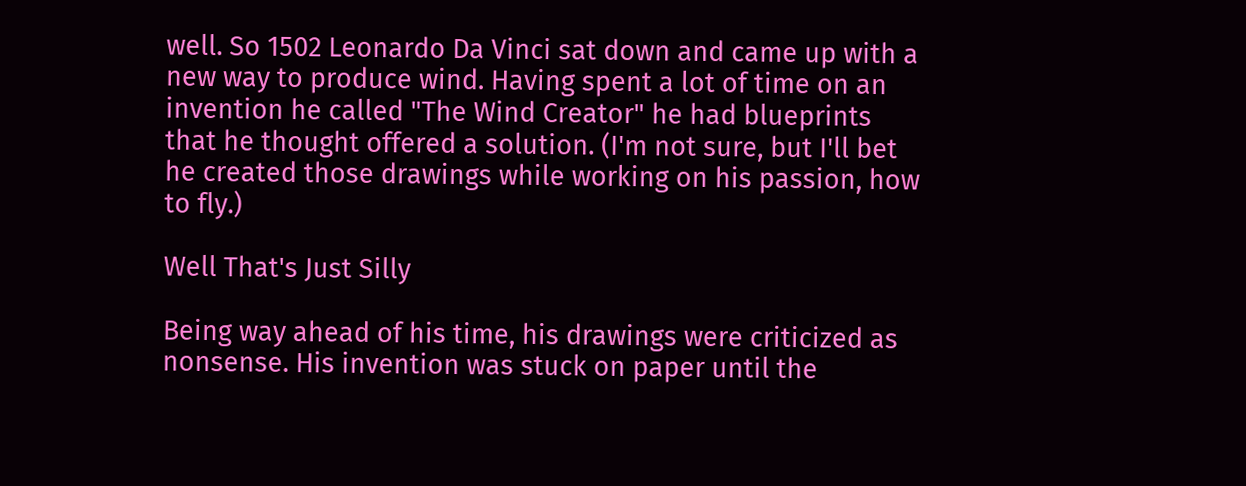well. So 1502 Leonardo Da Vinci sat down and came up with a new way to produce wind. Having spent a lot of time on an invention he called "The Wind Creator" he had blueprints that he thought offered a solution. (I'm not sure, but I'll bet he created those drawings while working on his passion, how to fly.)

Well That's Just Silly

Being way ahead of his time, his drawings were criticized as nonsense. His invention was stuck on paper until the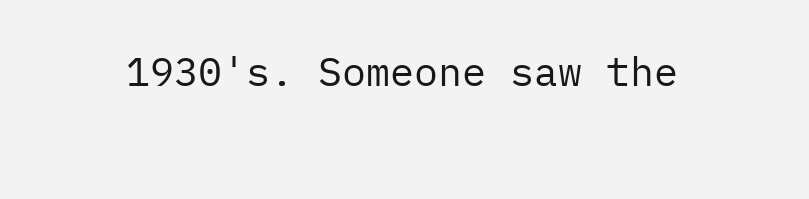1930's. Someone saw the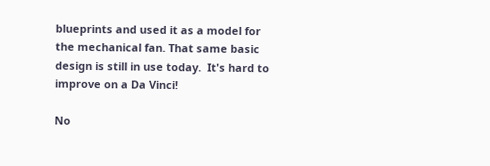blueprints and used it as a model for the mechanical fan. That same basic design is still in use today.  It's hard to improve on a Da Vinci!

No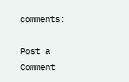comments:

Post a Comment